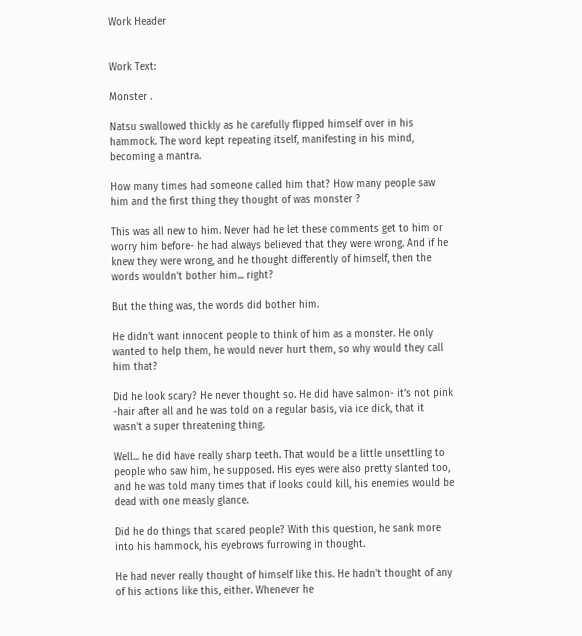Work Header


Work Text:

Monster .

Natsu swallowed thickly as he carefully flipped himself over in his hammock. The word kept repeating itself, manifesting in his mind, becoming a mantra.

How many times had someone called him that? How many people saw him and the first thing they thought of was monster ?

This was all new to him. Never had he let these comments get to him or worry him before- he had always believed that they were wrong. And if he knew they were wrong, and he thought differently of himself, then the words wouldn't bother him... right?

But the thing was, the words did bother him.

He didn't want innocent people to think of him as a monster. He only wanted to help them, he would never hurt them, so why would they call him that?

Did he look scary? He never thought so. He did have salmon- it’s not pink -hair after all and he was told on a regular basis, via ice dick, that it wasn't a super threatening thing.

Well... he did have really sharp teeth. That would be a little unsettling to people who saw him, he supposed. His eyes were also pretty slanted too, and he was told many times that if looks could kill, his enemies would be dead with one measly glance.

Did he do things that scared people? With this question, he sank more into his hammock, his eyebrows furrowing in thought.

He had never really thought of himself like this. He hadn't thought of any of his actions like this, either. Whenever he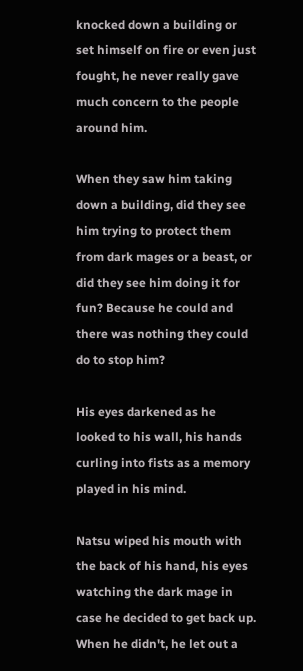knocked down a building or set himself on fire or even just fought, he never really gave much concern to the people around him.

When they saw him taking down a building, did they see him trying to protect them from dark mages or a beast, or did they see him doing it for fun? Because he could and there was nothing they could do to stop him?

His eyes darkened as he looked to his wall, his hands curling into fists as a memory played in his mind.

Natsu wiped his mouth with the back of his hand, his eyes watching the dark mage in case he decided to get back up. When he didn't, he let out a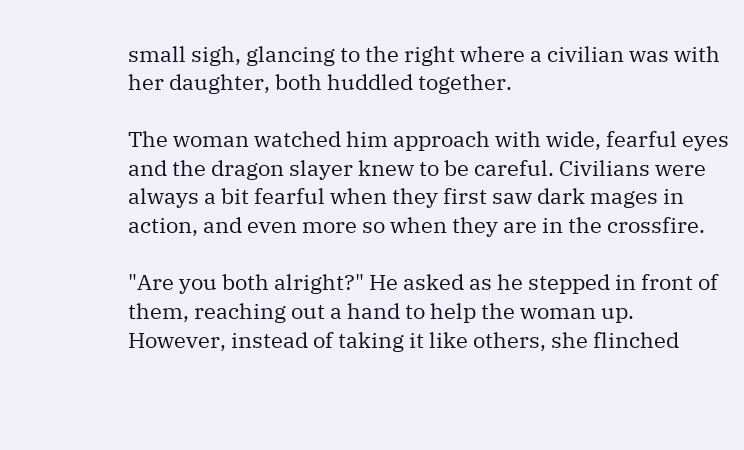small sigh, glancing to the right where a civilian was with her daughter, both huddled together.

The woman watched him approach with wide, fearful eyes and the dragon slayer knew to be careful. Civilians were always a bit fearful when they first saw dark mages in action, and even more so when they are in the crossfire.

"Are you both alright?" He asked as he stepped in front of them, reaching out a hand to help the woman up. However, instead of taking it like others, she flinched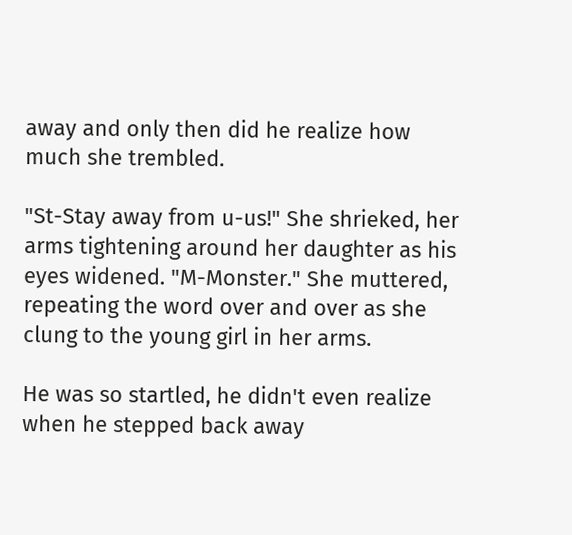away and only then did he realize how much she trembled.

"St-Stay away from u-us!" She shrieked, her arms tightening around her daughter as his eyes widened. "M-Monster." She muttered, repeating the word over and over as she clung to the young girl in her arms.

He was so startled, he didn't even realize when he stepped back away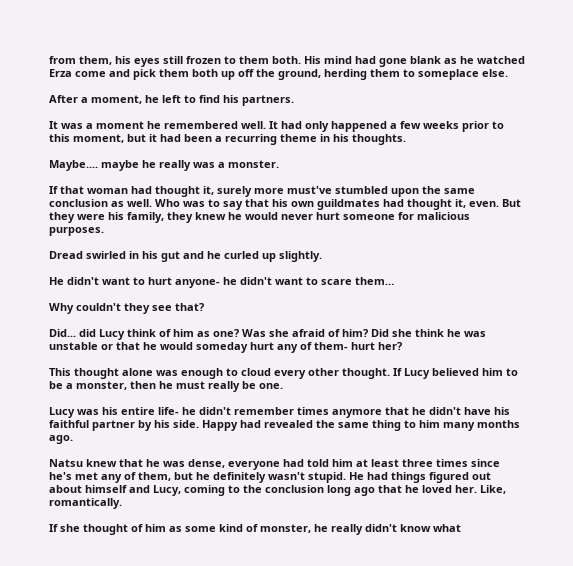from them, his eyes still frozen to them both. His mind had gone blank as he watched Erza come and pick them both up off the ground, herding them to someplace else.

After a moment, he left to find his partners.

It was a moment he remembered well. It had only happened a few weeks prior to this moment, but it had been a recurring theme in his thoughts.

Maybe.... maybe he really was a monster.

If that woman had thought it, surely more must've stumbled upon the same conclusion as well. Who was to say that his own guildmates had thought it, even. But they were his family, they knew he would never hurt someone for malicious purposes.

Dread swirled in his gut and he curled up slightly.

He didn't want to hurt anyone- he didn't want to scare them…

Why couldn't they see that?

Did... did Lucy think of him as one? Was she afraid of him? Did she think he was unstable or that he would someday hurt any of them- hurt her?

This thought alone was enough to cloud every other thought. If Lucy believed him to be a monster, then he must really be one.

Lucy was his entire life- he didn't remember times anymore that he didn't have his faithful partner by his side. Happy had revealed the same thing to him many months ago.

Natsu knew that he was dense, everyone had told him at least three times since he's met any of them, but he definitely wasn't stupid. He had things figured out about himself and Lucy, coming to the conclusion long ago that he loved her. Like, romantically.

If she thought of him as some kind of monster, he really didn't know what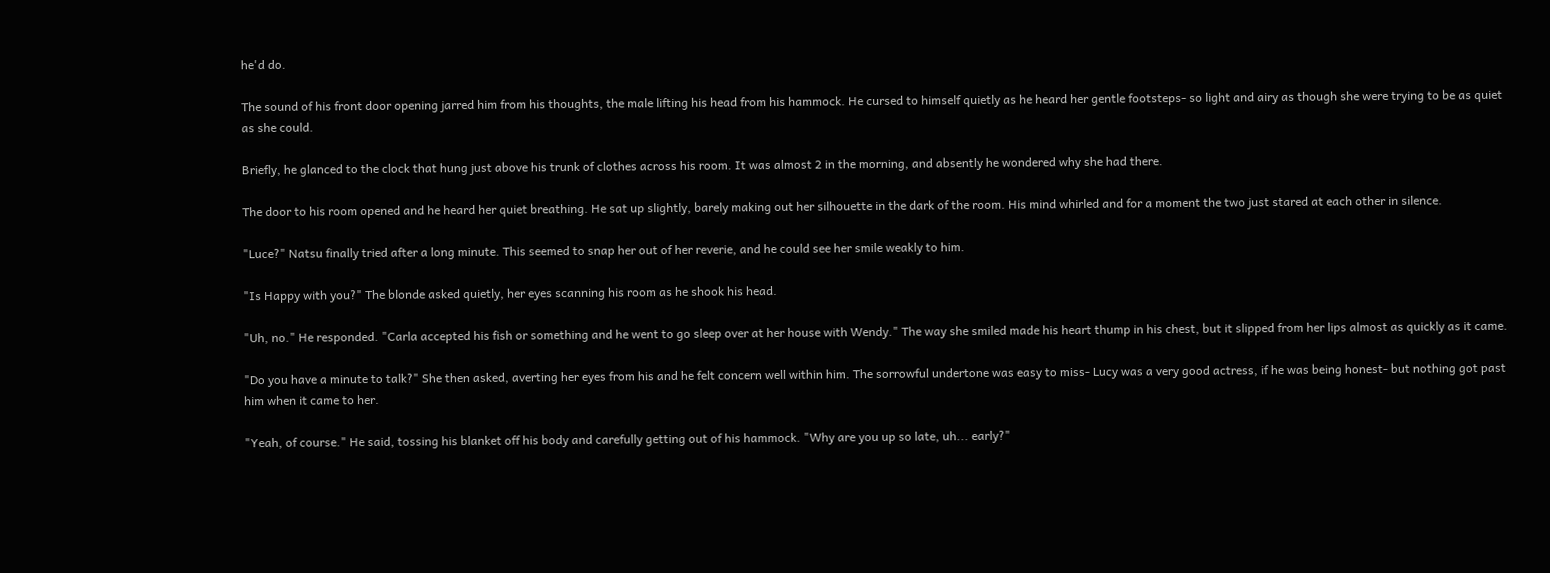he'd do.

The sound of his front door opening jarred him from his thoughts, the male lifting his head from his hammock. He cursed to himself quietly as he heard her gentle footsteps- so light and airy as though she were trying to be as quiet as she could.

Briefly, he glanced to the clock that hung just above his trunk of clothes across his room. It was almost 2 in the morning, and absently he wondered why she had there.

The door to his room opened and he heard her quiet breathing. He sat up slightly, barely making out her silhouette in the dark of the room. His mind whirled and for a moment the two just stared at each other in silence.

"Luce?" Natsu finally tried after a long minute. This seemed to snap her out of her reverie, and he could see her smile weakly to him.

"Is Happy with you?" The blonde asked quietly, her eyes scanning his room as he shook his head.

"Uh, no." He responded. "Carla accepted his fish or something and he went to go sleep over at her house with Wendy." The way she smiled made his heart thump in his chest, but it slipped from her lips almost as quickly as it came.

"Do you have a minute to talk?" She then asked, averting her eyes from his and he felt concern well within him. The sorrowful undertone was easy to miss- Lucy was a very good actress, if he was being honest- but nothing got past him when it came to her.

"Yeah, of course." He said, tossing his blanket off his body and carefully getting out of his hammock. "Why are you up so late, uh... early?"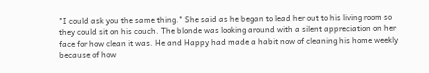"I could ask you the same thing." She said as he began to lead her out to his living room so they could sit on his couch. The blonde was looking around with a silent appreciation on her face for how clean it was. He and Happy had made a habit now of cleaning his home weekly because of how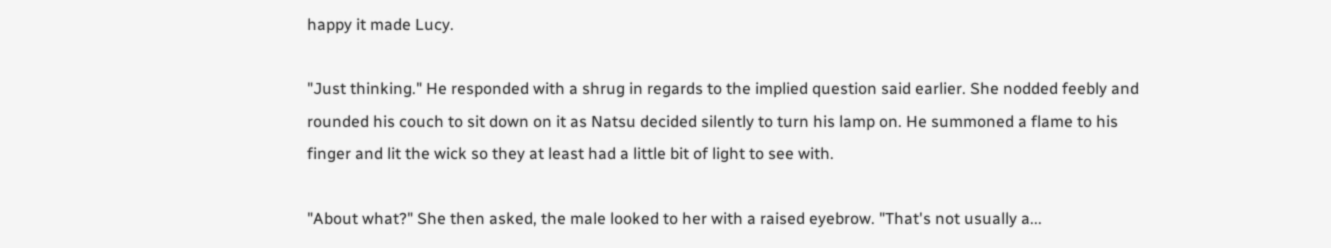happy it made Lucy.

"Just thinking." He responded with a shrug in regards to the implied question said earlier. She nodded feebly and rounded his couch to sit down on it as Natsu decided silently to turn his lamp on. He summoned a flame to his finger and lit the wick so they at least had a little bit of light to see with.

"About what?" She then asked, the male looked to her with a raised eyebrow. "That's not usually a...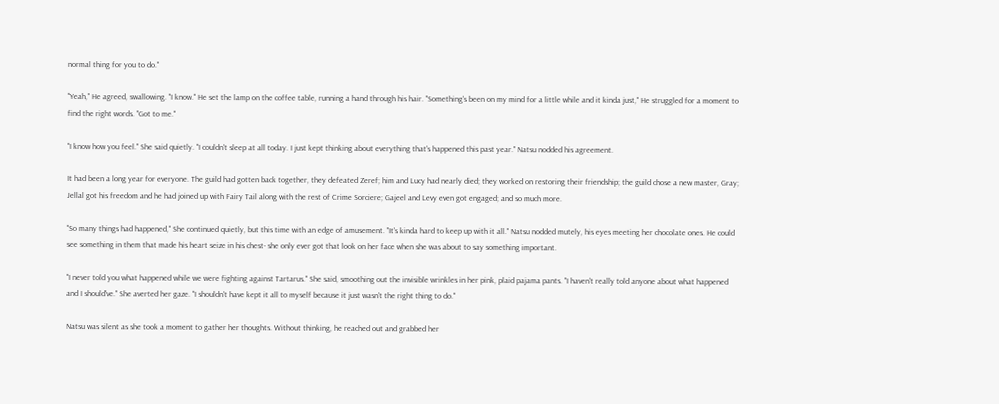normal thing for you to do."

"Yeah," He agreed, swallowing. "I know." He set the lamp on the coffee table, running a hand through his hair. "Something's been on my mind for a little while and it kinda just," He struggled for a moment to find the right words. "Got to me."

"I know how you feel." She said quietly. "I couldn't sleep at all today. I just kept thinking about everything that's happened this past year." Natsu nodded his agreement.

It had been a long year for everyone. The guild had gotten back together, they defeated Zeref; him and Lucy had nearly died; they worked on restoring their friendship; the guild chose a new master, Gray; Jellal got his freedom and he had joined up with Fairy Tail along with the rest of Crime Sorciere; Gajeel and Levy even got engaged; and so much more.

"So many things had happened," She continued quietly, but this time with an edge of amusement. "It's kinda hard to keep up with it all." Natsu nodded mutely, his eyes meeting her chocolate ones. He could see something in them that made his heart seize in his chest- she only ever got that look on her face when she was about to say something important.

"I never told you what happened while we were fighting against Tartarus." She said, smoothing out the invisible wrinkles in her pink, plaid pajama pants. "I haven't really told anyone about what happened and I should've." She averted her gaze. "I shouldn't have kept it all to myself because it just wasn't the right thing to do."

Natsu was silent as she took a moment to gather her thoughts. Without thinking, he reached out and grabbed her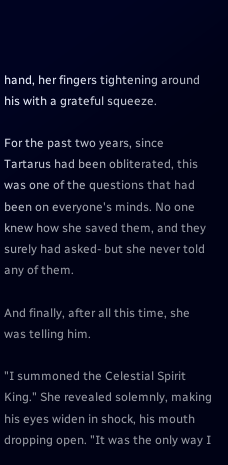hand, her fingers tightening around his with a grateful squeeze.

For the past two years, since Tartarus had been obliterated, this was one of the questions that had been on everyone's minds. No one knew how she saved them, and they surely had asked- but she never told any of them.

And finally, after all this time, she was telling him.

"I summoned the Celestial Spirit King." She revealed solemnly, making his eyes widen in shock, his mouth dropping open. "It was the only way I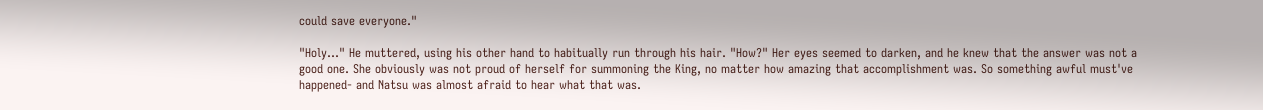could save everyone."

"Holy..." He muttered, using his other hand to habitually run through his hair. "How?" Her eyes seemed to darken, and he knew that the answer was not a good one. She obviously was not proud of herself for summoning the King, no matter how amazing that accomplishment was. So something awful must've happened- and Natsu was almost afraid to hear what that was.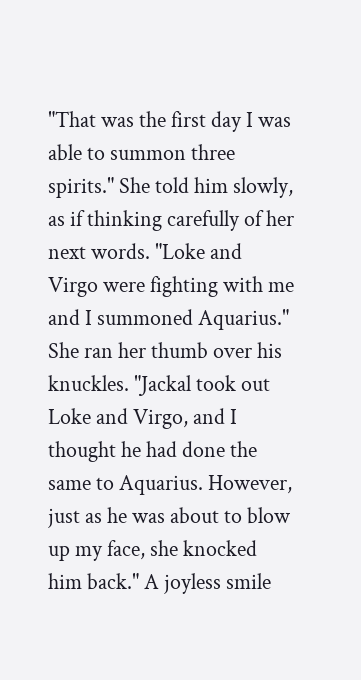"That was the first day I was able to summon three spirits." She told him slowly, as if thinking carefully of her next words. "Loke and Virgo were fighting with me and I summoned Aquarius." She ran her thumb over his knuckles. "Jackal took out Loke and Virgo, and I thought he had done the same to Aquarius. However, just as he was about to blow up my face, she knocked him back." A joyless smile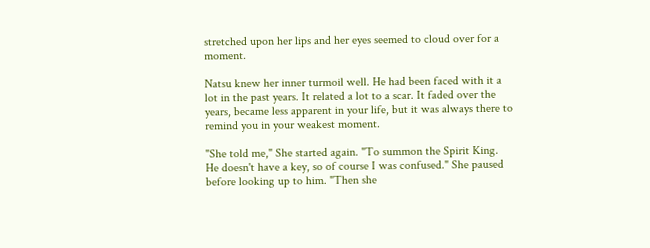stretched upon her lips and her eyes seemed to cloud over for a moment.

Natsu knew her inner turmoil well. He had been faced with it a lot in the past years. It related a lot to a scar. It faded over the years, became less apparent in your life, but it was always there to remind you in your weakest moment.

"She told me," She started again. "To summon the Spirit King. He doesn't have a key, so of course I was confused." She paused before looking up to him. "Then she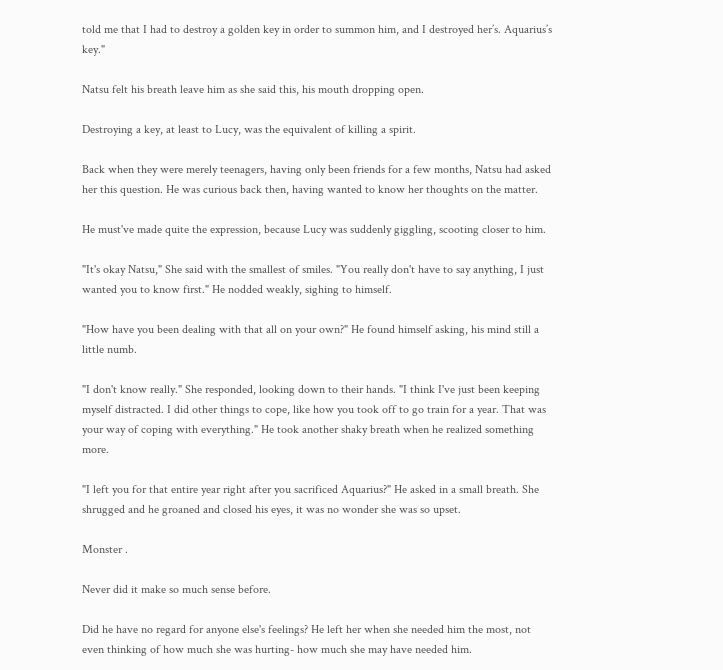told me that I had to destroy a golden key in order to summon him, and I destroyed her’s. Aquarius’s key."

Natsu felt his breath leave him as she said this, his mouth dropping open.

Destroying a key, at least to Lucy, was the equivalent of killing a spirit.

Back when they were merely teenagers, having only been friends for a few months, Natsu had asked her this question. He was curious back then, having wanted to know her thoughts on the matter.

He must've made quite the expression, because Lucy was suddenly giggling, scooting closer to him.

"It's okay Natsu," She said with the smallest of smiles. "You really don't have to say anything, I just wanted you to know first." He nodded weakly, sighing to himself.

"How have you been dealing with that all on your own?" He found himself asking, his mind still a little numb.

"I don't know really." She responded, looking down to their hands. "I think I've just been keeping myself distracted. I did other things to cope, like how you took off to go train for a year. That was your way of coping with everything." He took another shaky breath when he realized something more.

"I left you for that entire year right after you sacrificed Aquarius?" He asked in a small breath. She shrugged and he groaned and closed his eyes, it was no wonder she was so upset.

Monster .

Never did it make so much sense before.

Did he have no regard for anyone else's feelings? He left her when she needed him the most, not even thinking of how much she was hurting- how much she may have needed him.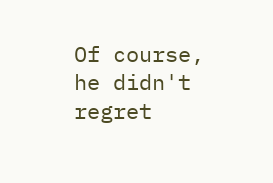Of course, he didn't regret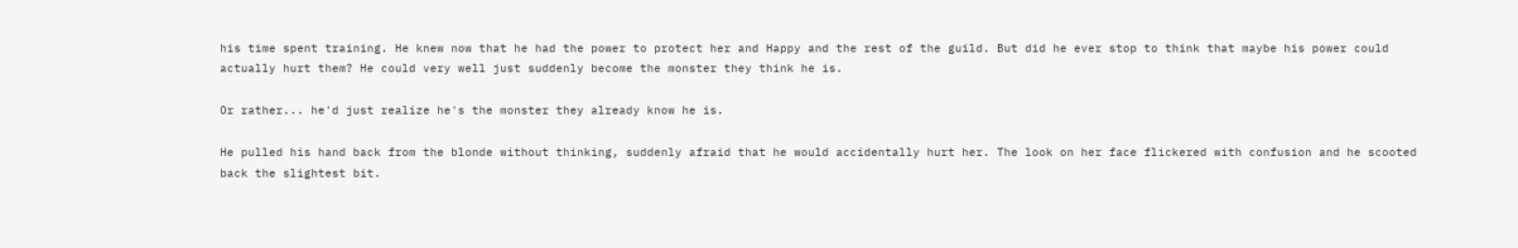his time spent training. He knew now that he had the power to protect her and Happy and the rest of the guild. But did he ever stop to think that maybe his power could actually hurt them? He could very well just suddenly become the monster they think he is.

Or rather... he'd just realize he's the monster they already know he is.

He pulled his hand back from the blonde without thinking, suddenly afraid that he would accidentally hurt her. The look on her face flickered with confusion and he scooted back the slightest bit.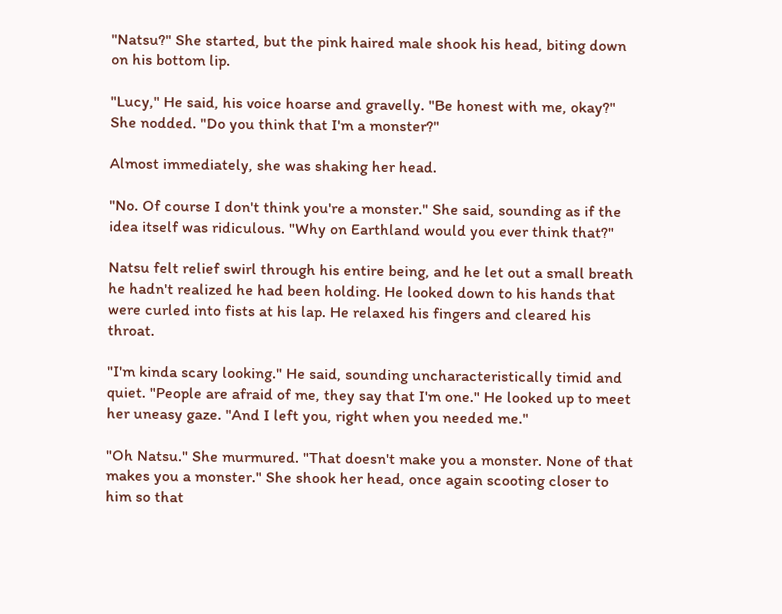"Natsu?" She started, but the pink haired male shook his head, biting down on his bottom lip.

"Lucy," He said, his voice hoarse and gravelly. "Be honest with me, okay?" She nodded. "Do you think that I'm a monster?"

Almost immediately, she was shaking her head.

"No. Of course I don't think you're a monster." She said, sounding as if the idea itself was ridiculous. "Why on Earthland would you ever think that?"

Natsu felt relief swirl through his entire being, and he let out a small breath he hadn't realized he had been holding. He looked down to his hands that were curled into fists at his lap. He relaxed his fingers and cleared his throat.

"I'm kinda scary looking." He said, sounding uncharacteristically timid and quiet. "People are afraid of me, they say that I'm one." He looked up to meet her uneasy gaze. "And I left you, right when you needed me."

"Oh Natsu." She murmured. "That doesn't make you a monster. None of that makes you a monster." She shook her head, once again scooting closer to him so that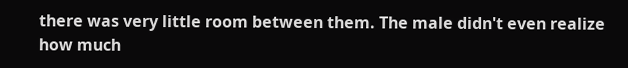there was very little room between them. The male didn't even realize how much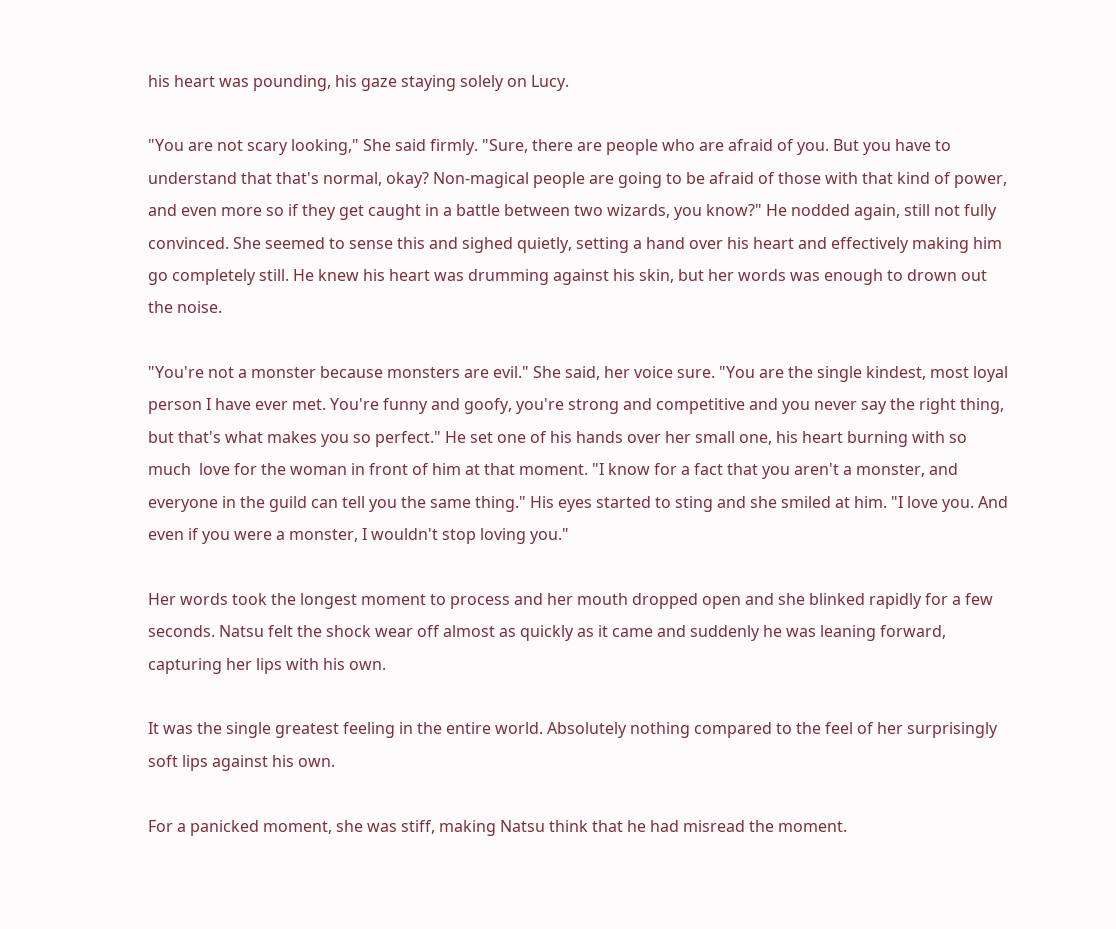his heart was pounding, his gaze staying solely on Lucy.

"You are not scary looking," She said firmly. "Sure, there are people who are afraid of you. But you have to understand that that's normal, okay? Non-magical people are going to be afraid of those with that kind of power, and even more so if they get caught in a battle between two wizards, you know?" He nodded again, still not fully convinced. She seemed to sense this and sighed quietly, setting a hand over his heart and effectively making him go completely still. He knew his heart was drumming against his skin, but her words was enough to drown out the noise.

"You're not a monster because monsters are evil." She said, her voice sure. "You are the single kindest, most loyal person I have ever met. You're funny and goofy, you're strong and competitive and you never say the right thing, but that's what makes you so perfect." He set one of his hands over her small one, his heart burning with so much  love for the woman in front of him at that moment. "I know for a fact that you aren't a monster, and everyone in the guild can tell you the same thing." His eyes started to sting and she smiled at him. "I love you. And even if you were a monster, I wouldn't stop loving you."

Her words took the longest moment to process and her mouth dropped open and she blinked rapidly for a few seconds. Natsu felt the shock wear off almost as quickly as it came and suddenly he was leaning forward, capturing her lips with his own.

It was the single greatest feeling in the entire world. Absolutely nothing compared to the feel of her surprisingly soft lips against his own.

For a panicked moment, she was stiff, making Natsu think that he had misread the moment.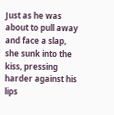Just as he was about to pull away and face a slap, she sunk into the kiss, pressing harder against his lips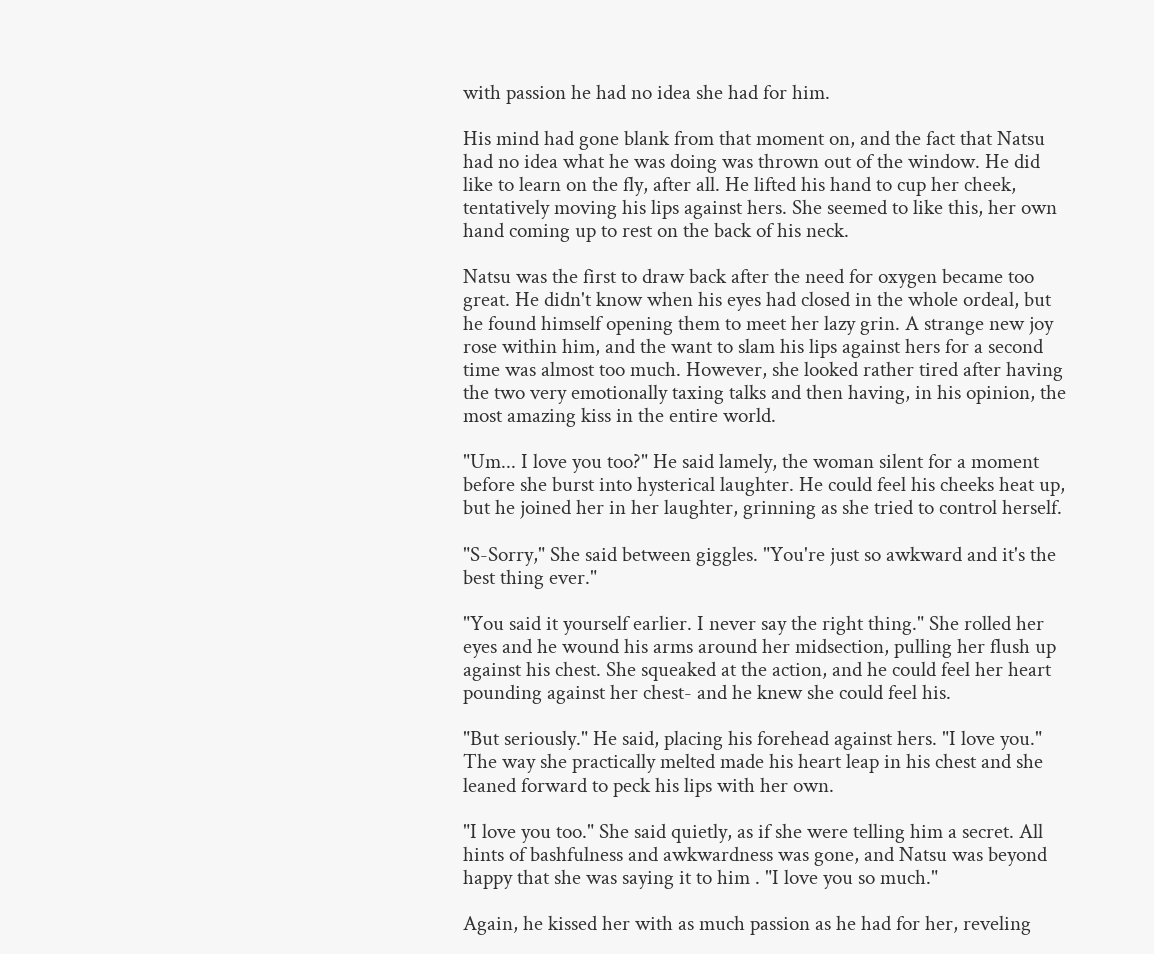with passion he had no idea she had for him.

His mind had gone blank from that moment on, and the fact that Natsu had no idea what he was doing was thrown out of the window. He did like to learn on the fly, after all. He lifted his hand to cup her cheek, tentatively moving his lips against hers. She seemed to like this, her own hand coming up to rest on the back of his neck.

Natsu was the first to draw back after the need for oxygen became too great. He didn't know when his eyes had closed in the whole ordeal, but he found himself opening them to meet her lazy grin. A strange new joy rose within him, and the want to slam his lips against hers for a second time was almost too much. However, she looked rather tired after having the two very emotionally taxing talks and then having, in his opinion, the most amazing kiss in the entire world.

"Um... I love you too?" He said lamely, the woman silent for a moment before she burst into hysterical laughter. He could feel his cheeks heat up, but he joined her in her laughter, grinning as she tried to control herself.

"S-Sorry," She said between giggles. "You're just so awkward and it's the best thing ever."

"You said it yourself earlier. I never say the right thing." She rolled her eyes and he wound his arms around her midsection, pulling her flush up against his chest. She squeaked at the action, and he could feel her heart pounding against her chest- and he knew she could feel his.

"But seriously." He said, placing his forehead against hers. "I love you." The way she practically melted made his heart leap in his chest and she leaned forward to peck his lips with her own.

"I love you too." She said quietly, as if she were telling him a secret. All hints of bashfulness and awkwardness was gone, and Natsu was beyond happy that she was saying it to him . "I love you so much."

Again, he kissed her with as much passion as he had for her, reveling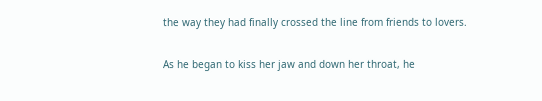the way they had finally crossed the line from friends to lovers.

As he began to kiss her jaw and down her throat, he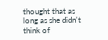thought that as long as she didn't think of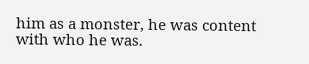him as a monster, he was content with who he was.